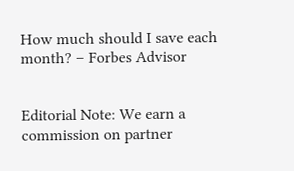How much should I save each month? – Forbes Advisor


Editorial Note: We earn a commission on partner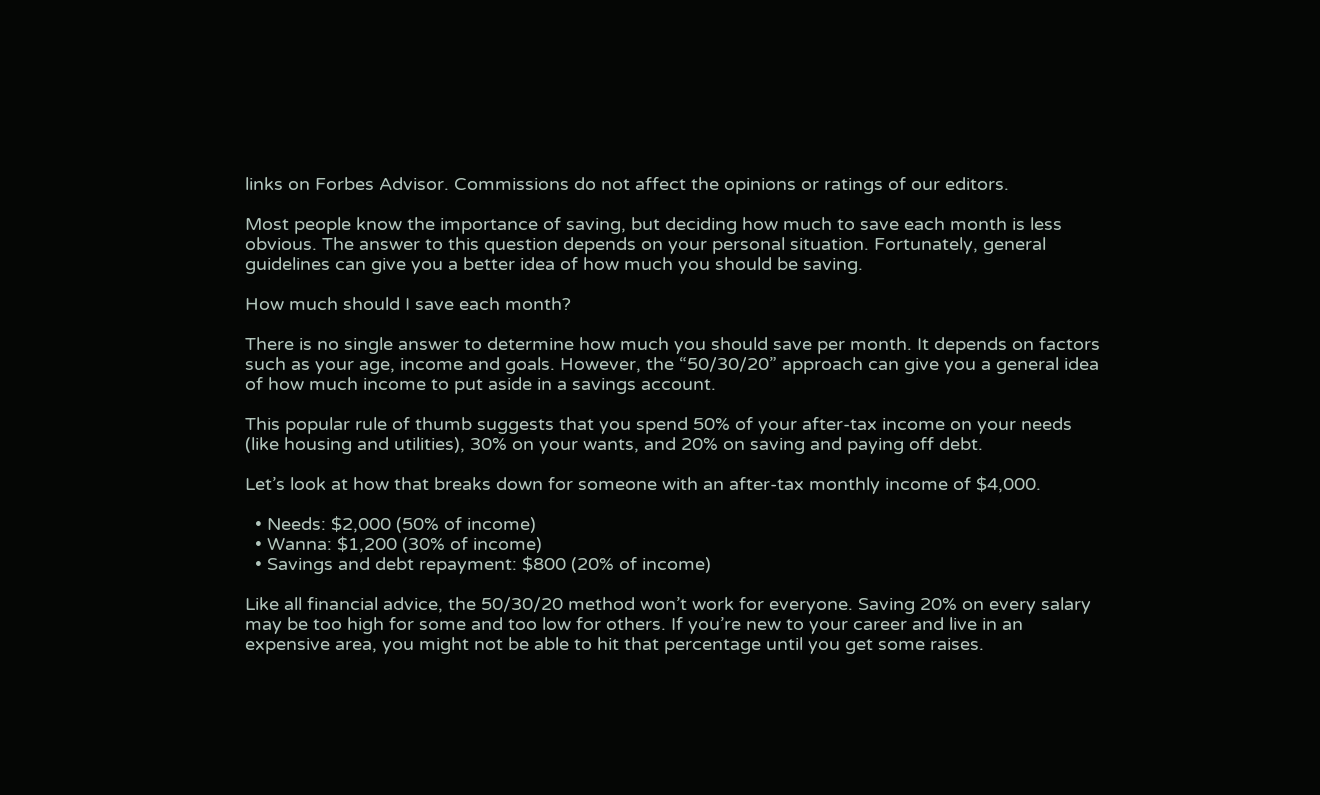links on Forbes Advisor. Commissions do not affect the opinions or ratings of our editors.

Most people know the importance of saving, but deciding how much to save each month is less obvious. The answer to this question depends on your personal situation. Fortunately, general guidelines can give you a better idea of how much you should be saving.

How much should I save each month?

There is no single answer to determine how much you should save per month. It depends on factors such as your age, income and goals. However, the “50/30/20” approach can give you a general idea of how much income to put aside in a savings account.

This popular rule of thumb suggests that you spend 50% of your after-tax income on your needs (like housing and utilities), 30% on your wants, and 20% on saving and paying off debt.

Let’s look at how that breaks down for someone with an after-tax monthly income of $4,000.

  • Needs: $2,000 (50% of income)
  • Wanna: $1,200 (30% of income)
  • Savings and debt repayment: $800 (20% of income)

Like all financial advice, the 50/30/20 method won’t work for everyone. Saving 20% on every salary may be too high for some and too low for others. If you’re new to your career and live in an expensive area, you might not be able to hit that percentage until you get some raises.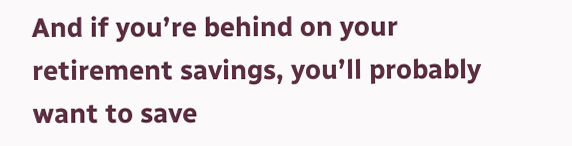And if you’re behind on your retirement savings, you’ll probably want to save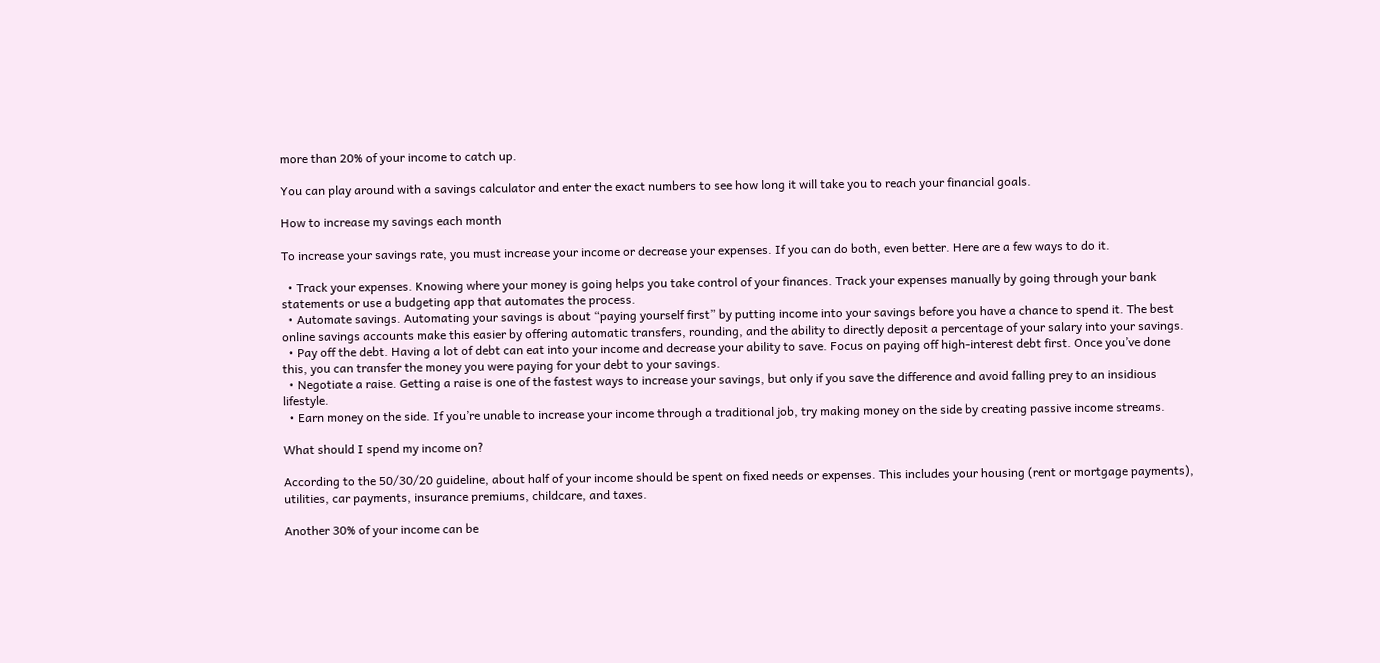more than 20% of your income to catch up.

You can play around with a savings calculator and enter the exact numbers to see how long it will take you to reach your financial goals.

How to increase my savings each month

To increase your savings rate, you must increase your income or decrease your expenses. If you can do both, even better. Here are a few ways to do it.

  • Track your expenses. Knowing where your money is going helps you take control of your finances. Track your expenses manually by going through your bank statements or use a budgeting app that automates the process.
  • Automate savings. Automating your savings is about “paying yourself first” by putting income into your savings before you have a chance to spend it. The best online savings accounts make this easier by offering automatic transfers, rounding, and the ability to directly deposit a percentage of your salary into your savings.
  • Pay off the debt. Having a lot of debt can eat into your income and decrease your ability to save. Focus on paying off high-interest debt first. Once you’ve done this, you can transfer the money you were paying for your debt to your savings.
  • Negotiate a raise. Getting a raise is one of the fastest ways to increase your savings, but only if you save the difference and avoid falling prey to an insidious lifestyle.
  • Earn money on the side. If you’re unable to increase your income through a traditional job, try making money on the side by creating passive income streams.

What should I spend my income on?

According to the 50/30/20 guideline, about half of your income should be spent on fixed needs or expenses. This includes your housing (rent or mortgage payments), utilities, car payments, insurance premiums, childcare, and taxes.

Another 30% of your income can be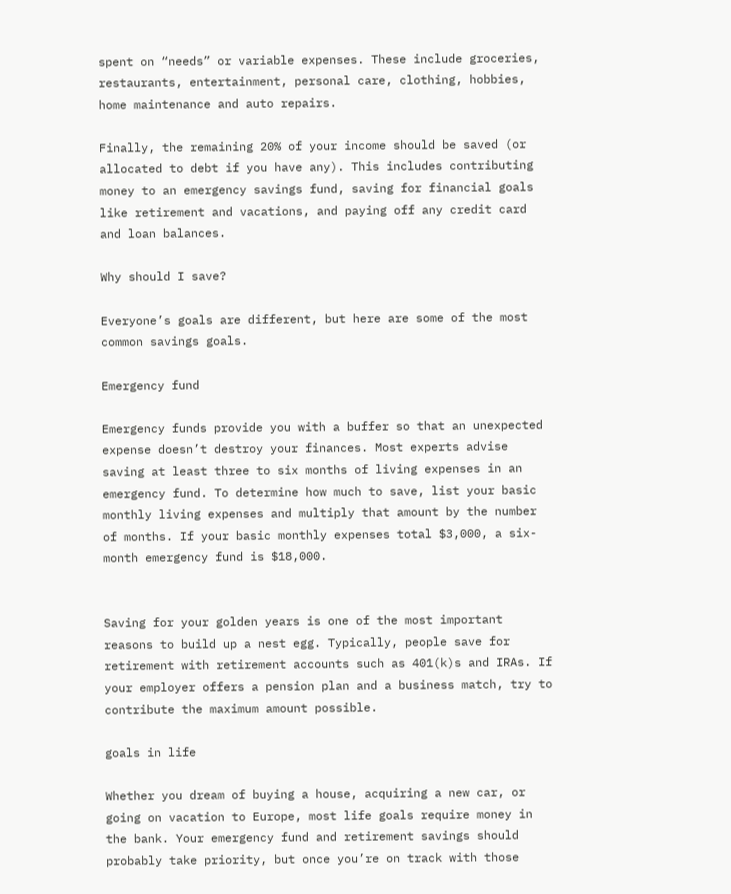spent on “needs” or variable expenses. These include groceries, restaurants, entertainment, personal care, clothing, hobbies, home maintenance and auto repairs.

Finally, the remaining 20% of your income should be saved (or allocated to debt if you have any). This includes contributing money to an emergency savings fund, saving for financial goals like retirement and vacations, and paying off any credit card and loan balances.

Why should I save?

Everyone’s goals are different, but here are some of the most common savings goals.

Emergency fund

Emergency funds provide you with a buffer so that an unexpected expense doesn’t destroy your finances. Most experts advise saving at least three to six months of living expenses in an emergency fund. To determine how much to save, list your basic monthly living expenses and multiply that amount by the number of months. If your basic monthly expenses total $3,000, a six-month emergency fund is $18,000.


Saving for your golden years is one of the most important reasons to build up a nest egg. Typically, people save for retirement with retirement accounts such as 401(k)s and IRAs. If your employer offers a pension plan and a business match, try to contribute the maximum amount possible.

goals in life

Whether you dream of buying a house, acquiring a new car, or going on vacation to Europe, most life goals require money in the bank. Your emergency fund and retirement savings should probably take priority, but once you’re on track with those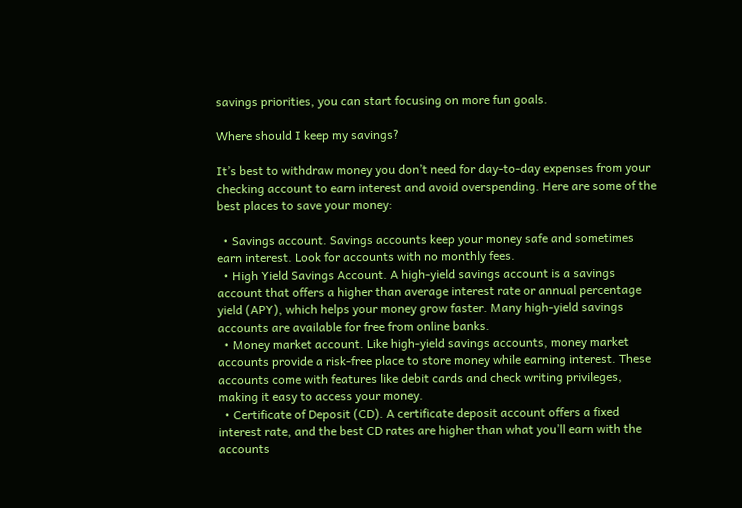savings priorities, you can start focusing on more fun goals.

Where should I keep my savings?

It’s best to withdraw money you don’t need for day-to-day expenses from your checking account to earn interest and avoid overspending. Here are some of the best places to save your money:

  • Savings account. Savings accounts keep your money safe and sometimes earn interest. Look for accounts with no monthly fees.
  • High Yield Savings Account. A high-yield savings account is a savings account that offers a higher than average interest rate or annual percentage yield (APY), which helps your money grow faster. Many high-yield savings accounts are available for free from online banks.
  • Money market account. Like high-yield savings accounts, money market accounts provide a risk-free place to store money while earning interest. These accounts come with features like debit cards and check writing privileges, making it easy to access your money.
  • Certificate of Deposit (CD). A certificate deposit account offers a fixed interest rate, and the best CD rates are higher than what you’ll earn with the accounts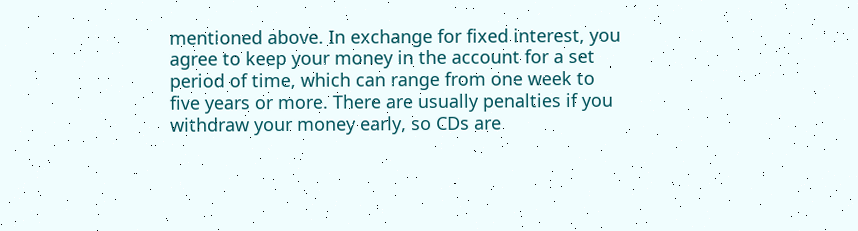mentioned above. In exchange for fixed interest, you agree to keep your money in the account for a set period of time, which can range from one week to five years or more. There are usually penalties if you withdraw your money early, so CDs are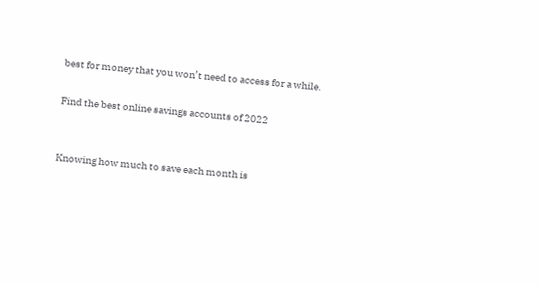best for money that you won’t need to access for a while.

Find the best online savings accounts of 2022


Knowing how much to save each month is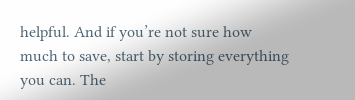helpful. And if you’re not sure how much to save, start by storing everything you can. The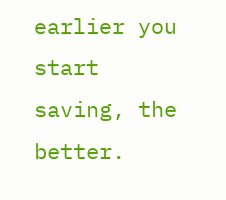earlier you start saving, the better.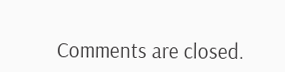Comments are closed.